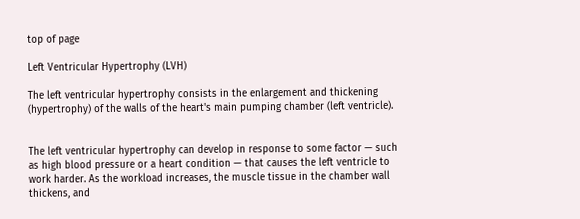top of page

Left Ventricular Hypertrophy (LVH)

The left ventricular hypertrophy consists in the enlargement and thickening (hypertrophy) of the walls of the heart's main pumping chamber (left ventricle).


The left ventricular hypertrophy can develop in response to some factor — such as high blood pressure or a heart condition — that causes the left ventricle to work harder. As the workload increases, the muscle tissue in the chamber wall thickens, and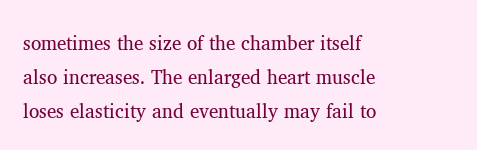sometimes the size of the chamber itself also increases. The enlarged heart muscle loses elasticity and eventually may fail to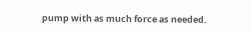pump with as much force as needed.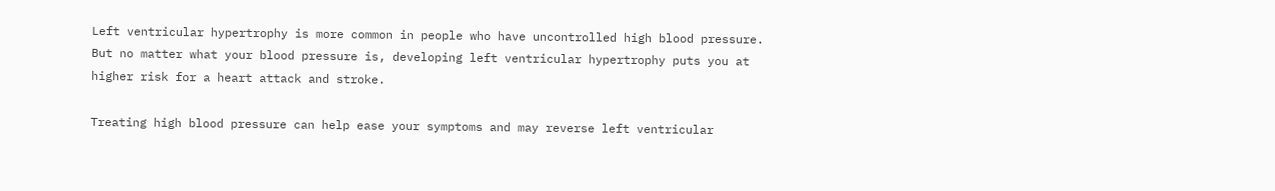Left ventricular hypertrophy is more common in people who have uncontrolled high blood pressure. But no matter what your blood pressure is, developing left ventricular hypertrophy puts you at higher risk for a heart attack and stroke.

Treating high blood pressure can help ease your symptoms and may reverse left ventricular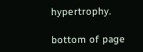hypertrophy.

bottom of page